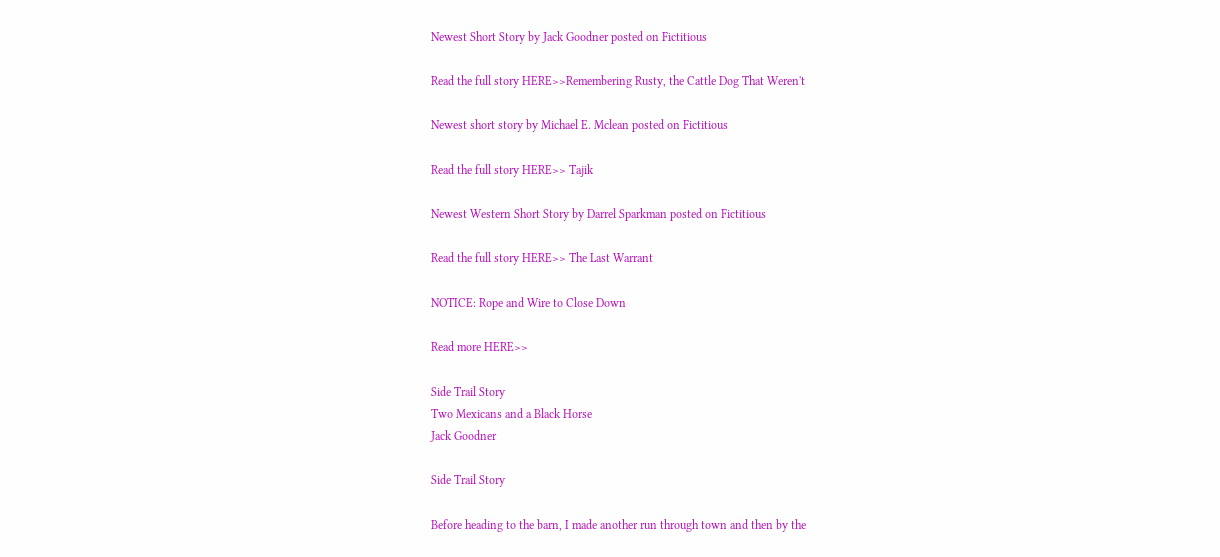Newest Short Story by Jack Goodner posted on Fictitious

Read the full story HERE>>Remembering Rusty, the Cattle Dog That Weren't

Newest short story by Michael E. Mclean posted on Fictitious

Read the full story HERE>> Tajik

Newest Western Short Story by Darrel Sparkman posted on Fictitious

Read the full story HERE>> The Last Warrant

NOTICE: Rope and Wire to Close Down

Read more HERE>>

Side Trail Story
Two Mexicans and a Black Horse
Jack Goodner

Side Trail Story

Before heading to the barn, I made another run through town and then by the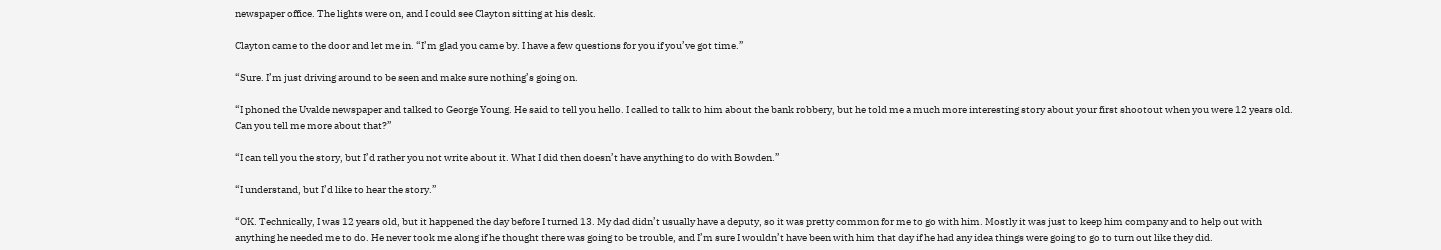newspaper office. The lights were on, and I could see Clayton sitting at his desk.

Clayton came to the door and let me in. “I’m glad you came by. I have a few questions for you if you’ve got time.”

“Sure. I’m just driving around to be seen and make sure nothing’s going on.

“I phoned the Uvalde newspaper and talked to George Young. He said to tell you hello. I called to talk to him about the bank robbery, but he told me a much more interesting story about your first shootout when you were 12 years old. Can you tell me more about that?”

“I can tell you the story, but I’d rather you not write about it. What I did then doesn’t have anything to do with Bowden.”

“I understand, but I’d like to hear the story.”

“OK. Technically, I was 12 years old, but it happened the day before I turned 13. My dad didn’t usually have a deputy, so it was pretty common for me to go with him. Mostly it was just to keep him company and to help out with anything he needed me to do. He never took me along if he thought there was going to be trouble, and I’m sure I wouldn’t have been with him that day if he had any idea things were going to go to turn out like they did.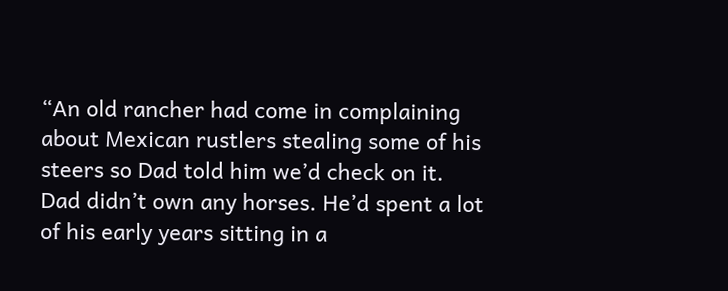“An old rancher had come in complaining about Mexican rustlers stealing some of his steers so Dad told him we’d check on it. Dad didn’t own any horses. He’d spent a lot of his early years sitting in a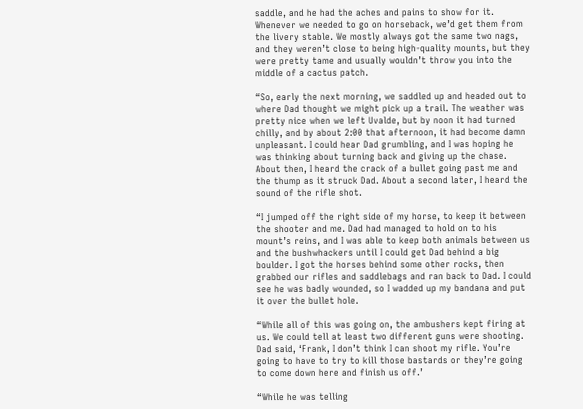saddle, and he had the aches and pains to show for it. Whenever we needed to go on horseback, we’d get them from the livery stable. We mostly always got the same two nags, and they weren’t close to being high-quality mounts, but they were pretty tame and usually wouldn’t throw you into the middle of a cactus patch.

“So, early the next morning, we saddled up and headed out to where Dad thought we might pick up a trail. The weather was pretty nice when we left Uvalde, but by noon it had turned chilly, and by about 2:00 that afternoon, it had become damn unpleasant. I could hear Dad grumbling, and I was hoping he was thinking about turning back and giving up the chase. About then, I heard the crack of a bullet going past me and the thump as it struck Dad. About a second later, I heard the sound of the rifle shot.

“I jumped off the right side of my horse, to keep it between the shooter and me. Dad had managed to hold on to his mount’s reins, and I was able to keep both animals between us and the bushwhackers until I could get Dad behind a big boulder. I got the horses behind some other rocks, then grabbed our rifles and saddlebags and ran back to Dad. I could see he was badly wounded, so I wadded up my bandana and put it over the bullet hole.

“While all of this was going on, the ambushers kept firing at us. We could tell at least two different guns were shooting. Dad said, ‘Frank, I don’t think I can shoot my rifle. You’re going to have to try to kill those bastards or they’re going to come down here and finish us off.’

“While he was telling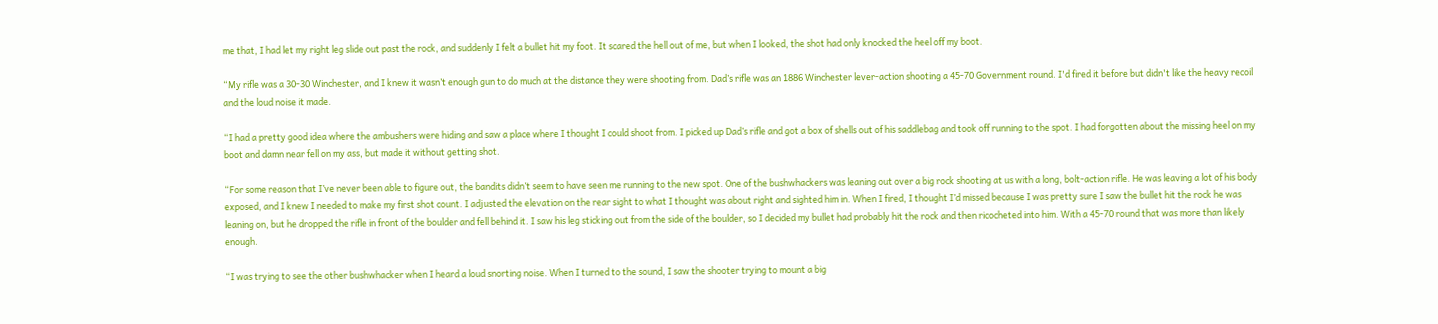me that, I had let my right leg slide out past the rock, and suddenly I felt a bullet hit my foot. It scared the hell out of me, but when I looked, the shot had only knocked the heel off my boot.

“My rifle was a 30-30 Winchester, and I knew it wasn’t enough gun to do much at the distance they were shooting from. Dad’s rifle was an 1886 Winchester lever-action shooting a 45-70 Government round. I'd fired it before but didn't like the heavy recoil and the loud noise it made.

“I had a pretty good idea where the ambushers were hiding and saw a place where I thought I could shoot from. I picked up Dad’s rifle and got a box of shells out of his saddlebag and took off running to the spot. I had forgotten about the missing heel on my boot and damn near fell on my ass, but made it without getting shot.

“For some reason that I’ve never been able to figure out, the bandits didn’t seem to have seen me running to the new spot. One of the bushwhackers was leaning out over a big rock shooting at us with a long, bolt-action rifle. He was leaving a lot of his body exposed, and I knew I needed to make my first shot count. I adjusted the elevation on the rear sight to what I thought was about right and sighted him in. When I fired, I thought I’d missed because I was pretty sure I saw the bullet hit the rock he was leaning on, but he dropped the rifle in front of the boulder and fell behind it. I saw his leg sticking out from the side of the boulder, so I decided my bullet had probably hit the rock and then ricocheted into him. With a 45-70 round that was more than likely enough.

“I was trying to see the other bushwhacker when I heard a loud snorting noise. When I turned to the sound, I saw the shooter trying to mount a big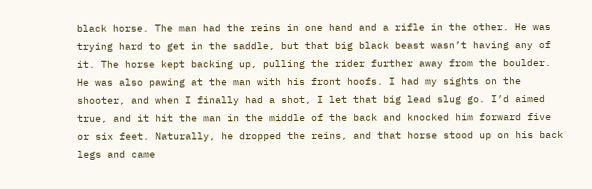black horse. The man had the reins in one hand and a rifle in the other. He was trying hard to get in the saddle, but that big black beast wasn’t having any of it. The horse kept backing up, pulling the rider further away from the boulder. He was also pawing at the man with his front hoofs. I had my sights on the shooter, and when I finally had a shot, I let that big lead slug go. I’d aimed true, and it hit the man in the middle of the back and knocked him forward five or six feet. Naturally, he dropped the reins, and that horse stood up on his back legs and came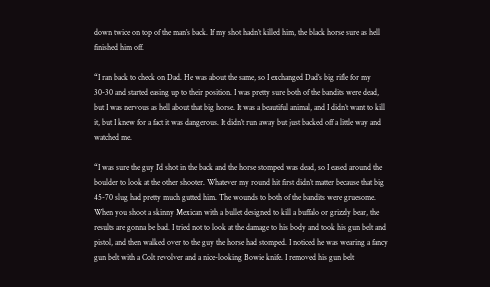down twice on top of the man’s back. If my shot hadn’t killed him, the black horse sure as hell finished him off.

“I ran back to check on Dad. He was about the same, so I exchanged Dad’s big rifle for my 30-30 and started easing up to their position. I was pretty sure both of the bandits were dead, but I was nervous as hell about that big horse. It was a beautiful animal, and I didn’t want to kill it, but I knew for a fact it was dangerous. It didn’t run away but just backed off a little way and watched me.

“I was sure the guy I’d shot in the back and the horse stomped was dead, so I eased around the boulder to look at the other shooter. Whatever my round hit first didn’t matter because that big 45-70 slug had pretty much gutted him. The wounds to both of the bandits were gruesome. When you shoot a skinny Mexican with a bullet designed to kill a buffalo or grizzly bear, the results are gonna be bad. I tried not to look at the damage to his body and took his gun belt and pistol, and then walked over to the guy the horse had stomped. I noticed he was wearing a fancy gun belt with a Colt revolver and a nice-looking Bowie knife. I removed his gun belt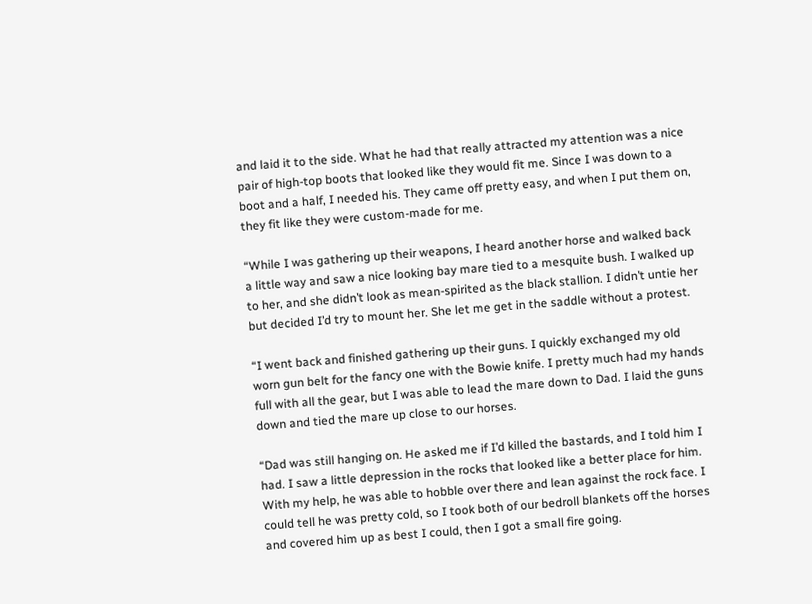and laid it to the side. What he had that really attracted my attention was a nice pair of high-top boots that looked like they would fit me. Since I was down to a boot and a half, I needed his. They came off pretty easy, and when I put them on, they fit like they were custom-made for me.

“While I was gathering up their weapons, I heard another horse and walked back a little way and saw a nice looking bay mare tied to a mesquite bush. I walked up to her, and she didn’t look as mean-spirited as the black stallion. I didn’t untie her but decided I’d try to mount her. She let me get in the saddle without a protest.

“I went back and finished gathering up their guns. I quickly exchanged my old worn gun belt for the fancy one with the Bowie knife. I pretty much had my hands full with all the gear, but I was able to lead the mare down to Dad. I laid the guns down and tied the mare up close to our horses.

“Dad was still hanging on. He asked me if I’d killed the bastards, and I told him I had. I saw a little depression in the rocks that looked like a better place for him. With my help, he was able to hobble over there and lean against the rock face. I could tell he was pretty cold, so I took both of our bedroll blankets off the horses and covered him up as best I could, then I got a small fire going.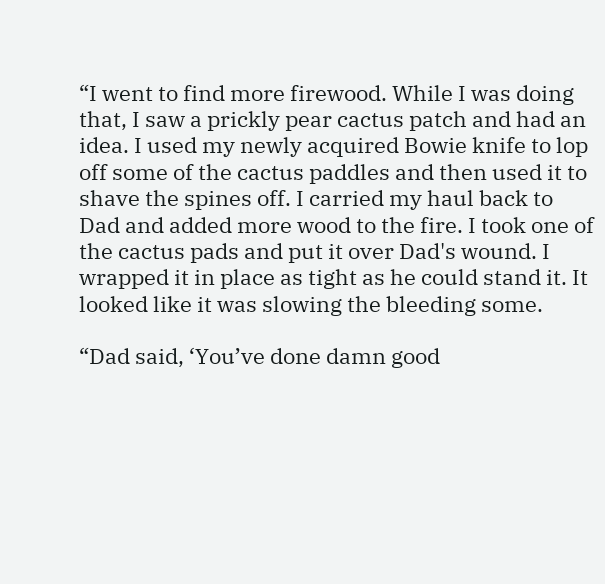“I went to find more firewood. While I was doing that, I saw a prickly pear cactus patch and had an idea. I used my newly acquired Bowie knife to lop off some of the cactus paddles and then used it to shave the spines off. I carried my haul back to Dad and added more wood to the fire. I took one of the cactus pads and put it over Dad's wound. I wrapped it in place as tight as he could stand it. It looked like it was slowing the bleeding some.

“Dad said, ‘You’ve done damn good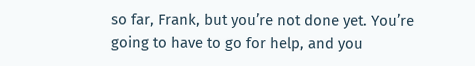so far, Frank, but you’re not done yet. You’re going to have to go for help, and you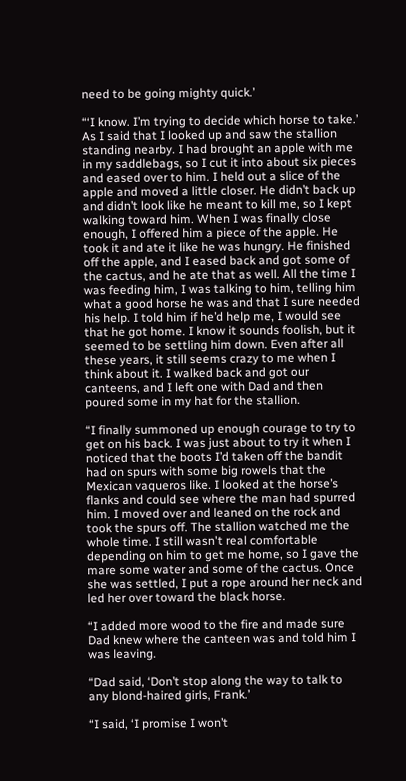need to be going mighty quick.’

“‘I know. I’m trying to decide which horse to take.’ As I said that I looked up and saw the stallion standing nearby. I had brought an apple with me in my saddlebags, so I cut it into about six pieces and eased over to him. I held out a slice of the apple and moved a little closer. He didn’t back up and didn’t look like he meant to kill me, so I kept walking toward him. When I was finally close enough, I offered him a piece of the apple. He took it and ate it like he was hungry. He finished off the apple, and I eased back and got some of the cactus, and he ate that as well. All the time I was feeding him, I was talking to him, telling him what a good horse he was and that I sure needed his help. I told him if he’d help me, I would see that he got home. I know it sounds foolish, but it seemed to be settling him down. Even after all these years, it still seems crazy to me when I think about it. I walked back and got our canteens, and I left one with Dad and then poured some in my hat for the stallion.

“I finally summoned up enough courage to try to get on his back. I was just about to try it when I noticed that the boots I’d taken off the bandit had on spurs with some big rowels that the Mexican vaqueros like. I looked at the horse’s flanks and could see where the man had spurred him. I moved over and leaned on the rock and took the spurs off. The stallion watched me the whole time. I still wasn't real comfortable depending on him to get me home, so I gave the mare some water and some of the cactus. Once she was settled, I put a rope around her neck and led her over toward the black horse.

“I added more wood to the fire and made sure Dad knew where the canteen was and told him I was leaving.

“Dad said, ‘Don’t stop along the way to talk to any blond-haired girls, Frank.’

“I said, ‘I promise I won’t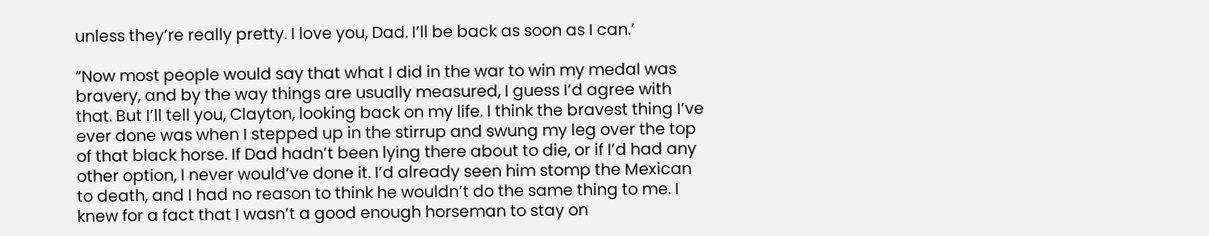unless they’re really pretty. I love you, Dad. I’ll be back as soon as I can.’

“Now most people would say that what I did in the war to win my medal was bravery, and by the way things are usually measured, I guess I’d agree with that. But I’ll tell you, Clayton, looking back on my life. I think the bravest thing I’ve ever done was when I stepped up in the stirrup and swung my leg over the top of that black horse. If Dad hadn’t been lying there about to die, or if I’d had any other option, I never would’ve done it. I’d already seen him stomp the Mexican to death, and I had no reason to think he wouldn’t do the same thing to me. I knew for a fact that I wasn’t a good enough horseman to stay on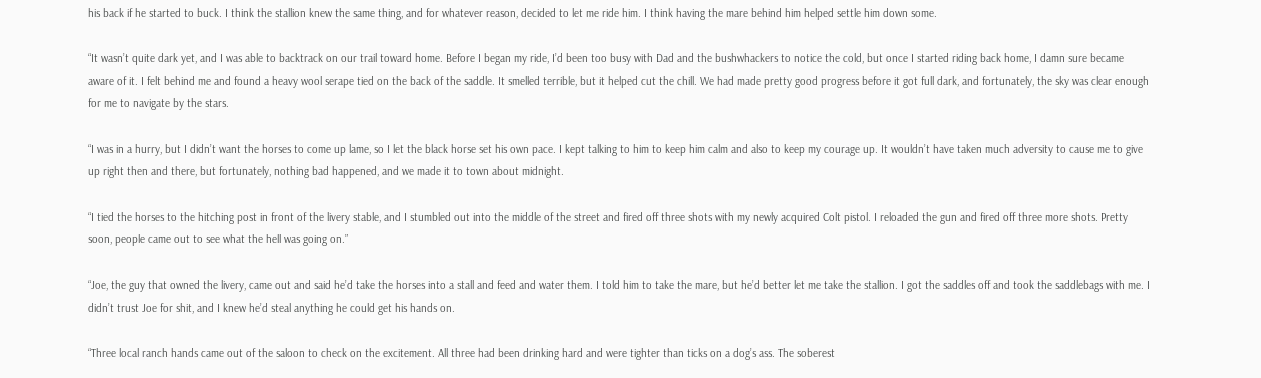his back if he started to buck. I think the stallion knew the same thing, and for whatever reason, decided to let me ride him. I think having the mare behind him helped settle him down some.

“It wasn’t quite dark yet, and I was able to backtrack on our trail toward home. Before I began my ride, I’d been too busy with Dad and the bushwhackers to notice the cold, but once I started riding back home, I damn sure became aware of it. I felt behind me and found a heavy wool serape tied on the back of the saddle. It smelled terrible, but it helped cut the chill. We had made pretty good progress before it got full dark, and fortunately, the sky was clear enough for me to navigate by the stars.

“I was in a hurry, but I didn’t want the horses to come up lame, so I let the black horse set his own pace. I kept talking to him to keep him calm and also to keep my courage up. It wouldn’t have taken much adversity to cause me to give up right then and there, but fortunately, nothing bad happened, and we made it to town about midnight.

“I tied the horses to the hitching post in front of the livery stable, and I stumbled out into the middle of the street and fired off three shots with my newly acquired Colt pistol. I reloaded the gun and fired off three more shots. Pretty soon, people came out to see what the hell was going on.”

“Joe, the guy that owned the livery, came out and said he’d take the horses into a stall and feed and water them. I told him to take the mare, but he’d better let me take the stallion. I got the saddles off and took the saddlebags with me. I didn’t trust Joe for shit, and I knew he’d steal anything he could get his hands on.

“Three local ranch hands came out of the saloon to check on the excitement. All three had been drinking hard and were tighter than ticks on a dog’s ass. The soberest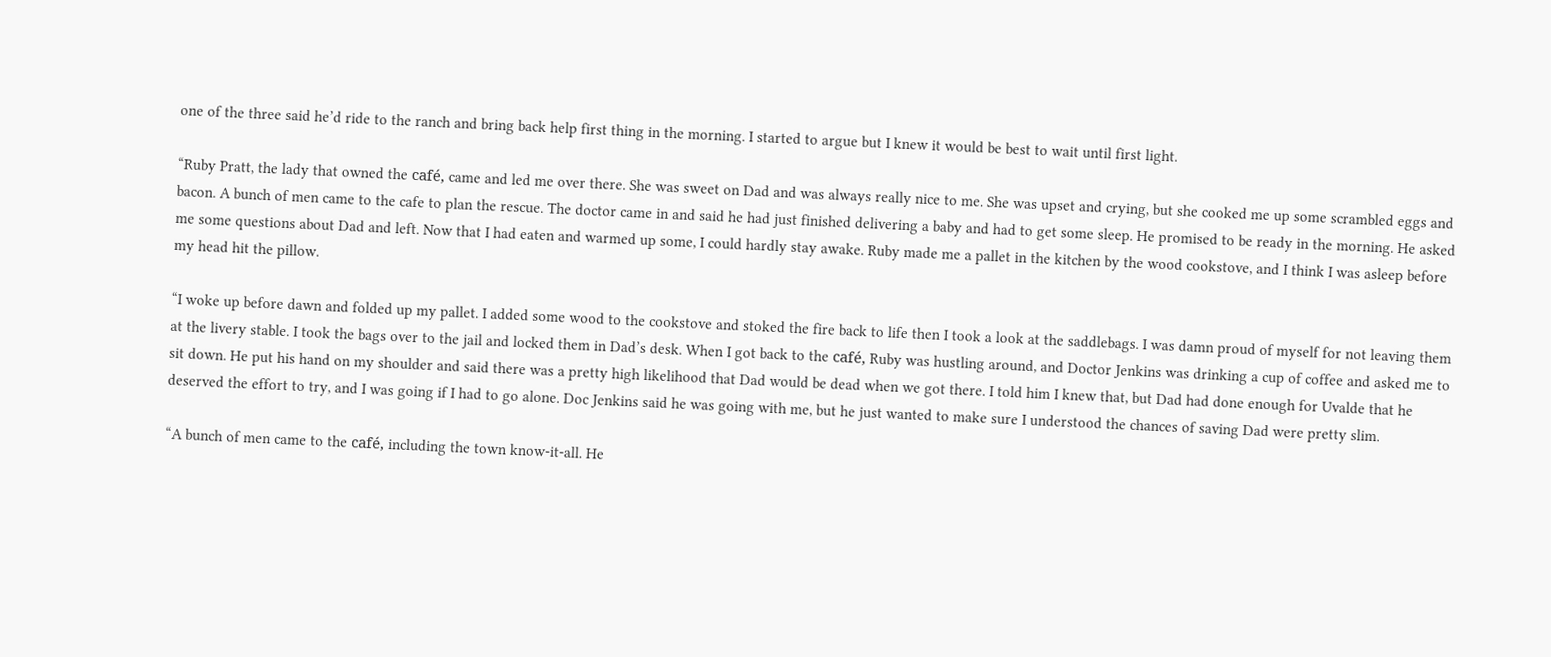one of the three said he’d ride to the ranch and bring back help first thing in the morning. I started to argue but I knew it would be best to wait until first light.

“Ruby Pratt, the lady that owned the café, came and led me over there. She was sweet on Dad and was always really nice to me. She was upset and crying, but she cooked me up some scrambled eggs and bacon. A bunch of men came to the cafe to plan the rescue. The doctor came in and said he had just finished delivering a baby and had to get some sleep. He promised to be ready in the morning. He asked me some questions about Dad and left. Now that I had eaten and warmed up some, I could hardly stay awake. Ruby made me a pallet in the kitchen by the wood cookstove, and I think I was asleep before my head hit the pillow.

“I woke up before dawn and folded up my pallet. I added some wood to the cookstove and stoked the fire back to life then I took a look at the saddlebags. I was damn proud of myself for not leaving them at the livery stable. I took the bags over to the jail and locked them in Dad’s desk. When I got back to the café, Ruby was hustling around, and Doctor Jenkins was drinking a cup of coffee and asked me to sit down. He put his hand on my shoulder and said there was a pretty high likelihood that Dad would be dead when we got there. I told him I knew that, but Dad had done enough for Uvalde that he deserved the effort to try, and I was going if I had to go alone. Doc Jenkins said he was going with me, but he just wanted to make sure I understood the chances of saving Dad were pretty slim.

“A bunch of men came to the café, including the town know-it-all. He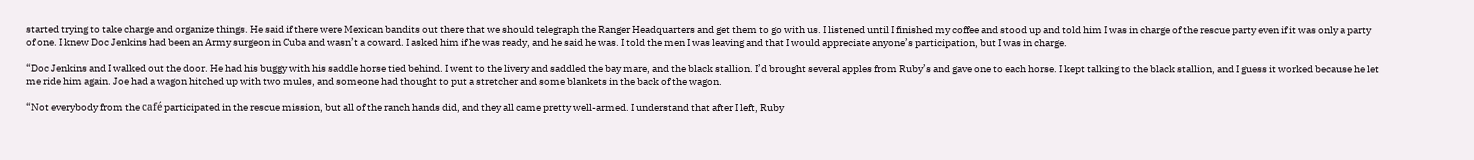started trying to take charge and organize things. He said if there were Mexican bandits out there that we should telegraph the Ranger Headquarters and get them to go with us. I listened until I finished my coffee and stood up and told him I was in charge of the rescue party even if it was only a party of one. I knew Doc Jenkins had been an Army surgeon in Cuba and wasn’t a coward. I asked him if he was ready, and he said he was. I told the men I was leaving and that I would appreciate anyone’s participation, but I was in charge.

“Doc Jenkins and I walked out the door. He had his buggy with his saddle horse tied behind. I went to the livery and saddled the bay mare, and the black stallion. I’d brought several apples from Ruby’s and gave one to each horse. I kept talking to the black stallion, and I guess it worked because he let me ride him again. Joe had a wagon hitched up with two mules, and someone had thought to put a stretcher and some blankets in the back of the wagon.

“Not everybody from the café participated in the rescue mission, but all of the ranch hands did, and they all came pretty well-armed. I understand that after I left, Ruby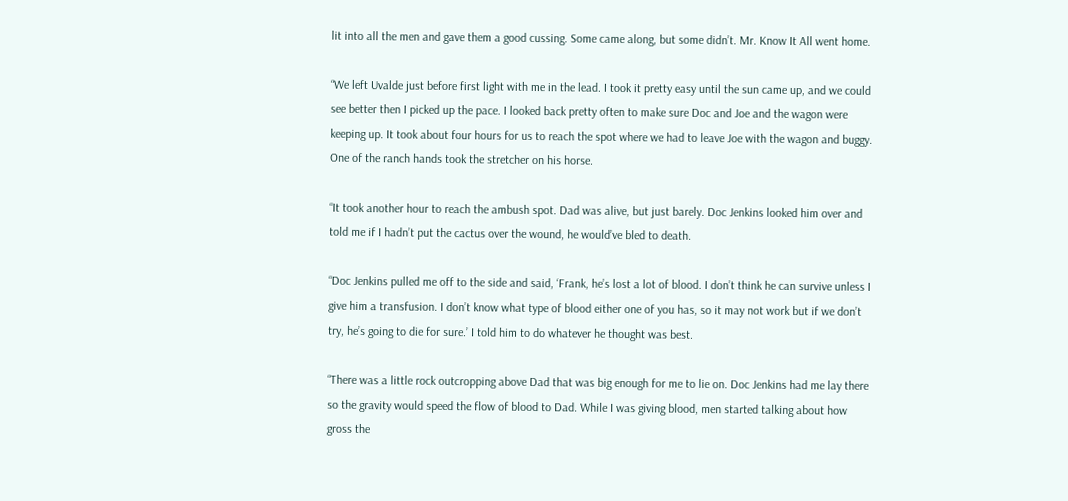lit into all the men and gave them a good cussing. Some came along, but some didn’t. Mr. Know It All went home.

“We left Uvalde just before first light with me in the lead. I took it pretty easy until the sun came up, and we could see better then I picked up the pace. I looked back pretty often to make sure Doc and Joe and the wagon were keeping up. It took about four hours for us to reach the spot where we had to leave Joe with the wagon and buggy. One of the ranch hands took the stretcher on his horse.

“It took another hour to reach the ambush spot. Dad was alive, but just barely. Doc Jenkins looked him over and told me if I hadn’t put the cactus over the wound, he would’ve bled to death.

“Doc Jenkins pulled me off to the side and said, ‘Frank, he’s lost a lot of blood. I don’t think he can survive unless I give him a transfusion. I don’t know what type of blood either one of you has, so it may not work but if we don’t try, he’s going to die for sure.’ I told him to do whatever he thought was best.

“There was a little rock outcropping above Dad that was big enough for me to lie on. Doc Jenkins had me lay there so the gravity would speed the flow of blood to Dad. While I was giving blood, men started talking about how gross the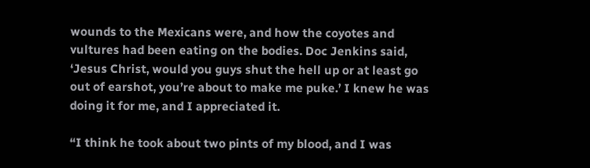wounds to the Mexicans were, and how the coyotes and vultures had been eating on the bodies. Doc Jenkins said, ‘Jesus Christ, would you guys shut the hell up or at least go out of earshot, you’re about to make me puke.’ I knew he was doing it for me, and I appreciated it.

“I think he took about two pints of my blood, and I was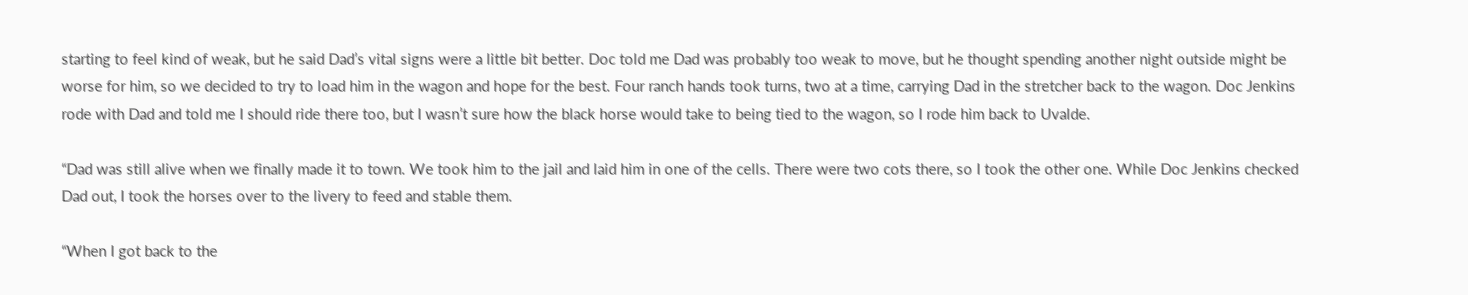starting to feel kind of weak, but he said Dad’s vital signs were a little bit better. Doc told me Dad was probably too weak to move, but he thought spending another night outside might be worse for him, so we decided to try to load him in the wagon and hope for the best. Four ranch hands took turns, two at a time, carrying Dad in the stretcher back to the wagon. Doc Jenkins rode with Dad and told me I should ride there too, but I wasn’t sure how the black horse would take to being tied to the wagon, so I rode him back to Uvalde.

“Dad was still alive when we finally made it to town. We took him to the jail and laid him in one of the cells. There were two cots there, so I took the other one. While Doc Jenkins checked Dad out, I took the horses over to the livery to feed and stable them.

“When I got back to the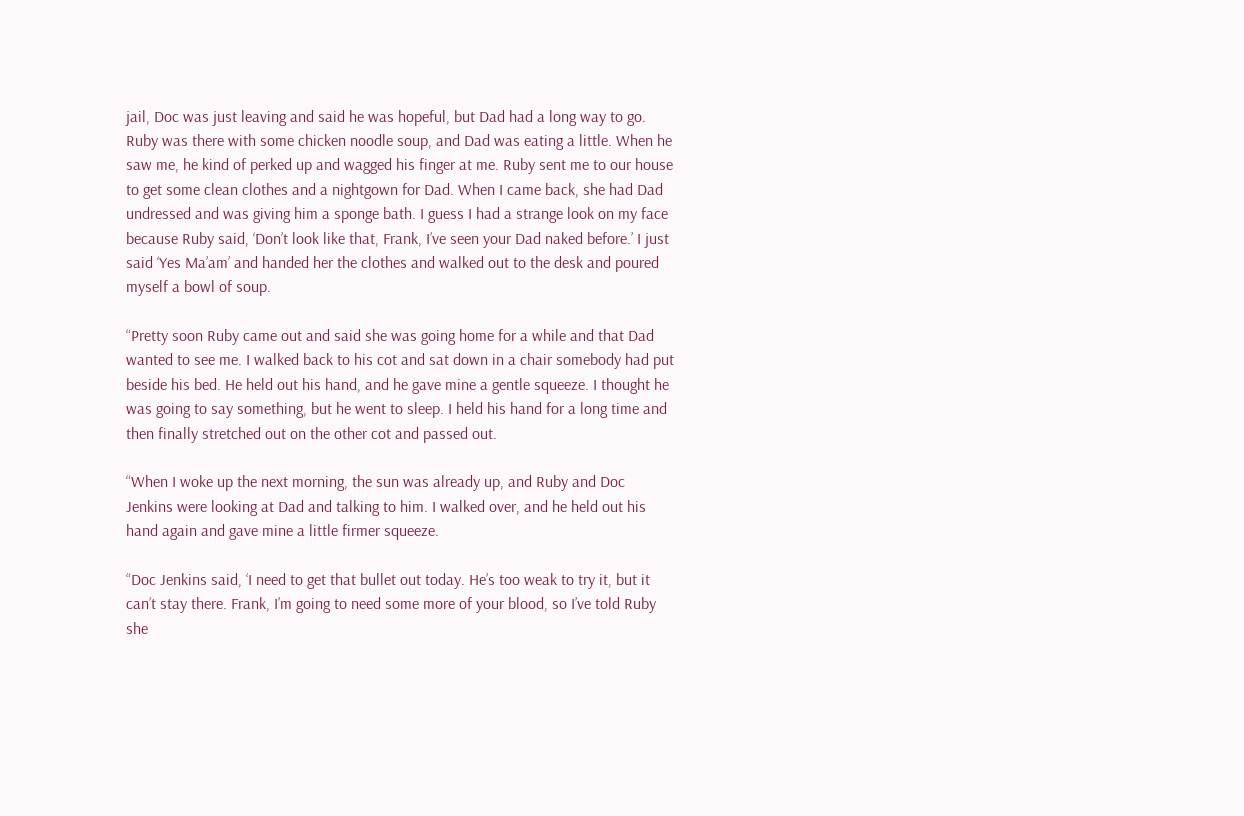jail, Doc was just leaving and said he was hopeful, but Dad had a long way to go. Ruby was there with some chicken noodle soup, and Dad was eating a little. When he saw me, he kind of perked up and wagged his finger at me. Ruby sent me to our house to get some clean clothes and a nightgown for Dad. When I came back, she had Dad undressed and was giving him a sponge bath. I guess I had a strange look on my face because Ruby said, ‘Don’t look like that, Frank, I’ve seen your Dad naked before.’ I just said ‘Yes Ma’am’ and handed her the clothes and walked out to the desk and poured myself a bowl of soup.

“Pretty soon Ruby came out and said she was going home for a while and that Dad wanted to see me. I walked back to his cot and sat down in a chair somebody had put beside his bed. He held out his hand, and he gave mine a gentle squeeze. I thought he was going to say something, but he went to sleep. I held his hand for a long time and then finally stretched out on the other cot and passed out.

“When I woke up the next morning, the sun was already up, and Ruby and Doc Jenkins were looking at Dad and talking to him. I walked over, and he held out his hand again and gave mine a little firmer squeeze.

“Doc Jenkins said, ‘I need to get that bullet out today. He’s too weak to try it, but it can’t stay there. Frank, I’m going to need some more of your blood, so I’ve told Ruby she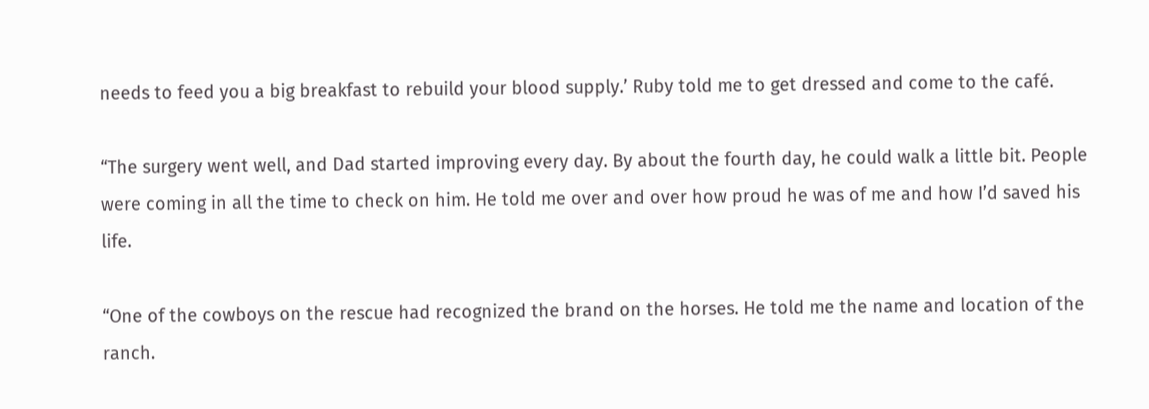needs to feed you a big breakfast to rebuild your blood supply.’ Ruby told me to get dressed and come to the café.

“The surgery went well, and Dad started improving every day. By about the fourth day, he could walk a little bit. People were coming in all the time to check on him. He told me over and over how proud he was of me and how I’d saved his life.

“One of the cowboys on the rescue had recognized the brand on the horses. He told me the name and location of the ranch.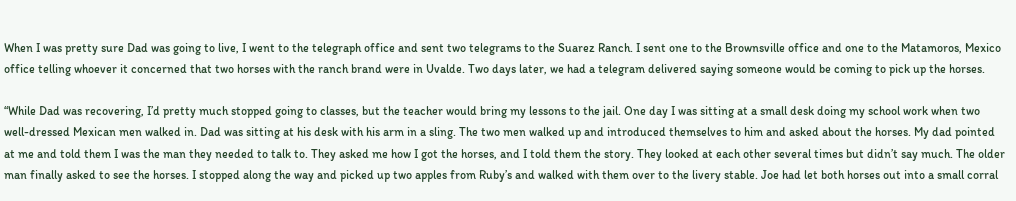When I was pretty sure Dad was going to live, I went to the telegraph office and sent two telegrams to the Suarez Ranch. I sent one to the Brownsville office and one to the Matamoros, Mexico office telling whoever it concerned that two horses with the ranch brand were in Uvalde. Two days later, we had a telegram delivered saying someone would be coming to pick up the horses.

“While Dad was recovering, I’d pretty much stopped going to classes, but the teacher would bring my lessons to the jail. One day I was sitting at a small desk doing my school work when two well-dressed Mexican men walked in. Dad was sitting at his desk with his arm in a sling. The two men walked up and introduced themselves to him and asked about the horses. My dad pointed at me and told them I was the man they needed to talk to. They asked me how I got the horses, and I told them the story. They looked at each other several times but didn’t say much. The older man finally asked to see the horses. I stopped along the way and picked up two apples from Ruby’s and walked with them over to the livery stable. Joe had let both horses out into a small corral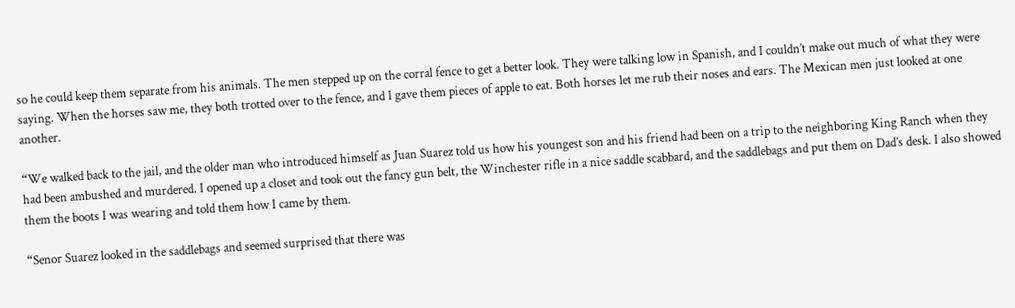so he could keep them separate from his animals. The men stepped up on the corral fence to get a better look. They were talking low in Spanish, and I couldn’t make out much of what they were saying. When the horses saw me, they both trotted over to the fence, and I gave them pieces of apple to eat. Both horses let me rub their noses and ears. The Mexican men just looked at one another.

“We walked back to the jail, and the older man who introduced himself as Juan Suarez told us how his youngest son and his friend had been on a trip to the neighboring King Ranch when they had been ambushed and murdered. I opened up a closet and took out the fancy gun belt, the Winchester rifle in a nice saddle scabbard, and the saddlebags and put them on Dad’s desk. I also showed them the boots I was wearing and told them how I came by them.

“Senor Suarez looked in the saddlebags and seemed surprised that there was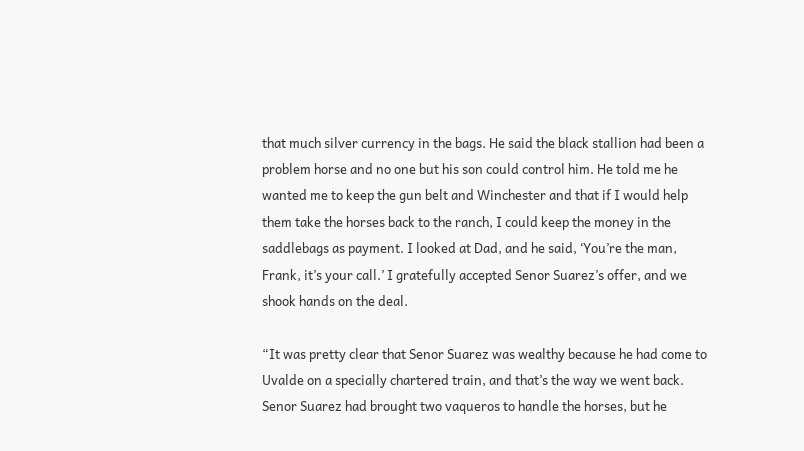that much silver currency in the bags. He said the black stallion had been a problem horse and no one but his son could control him. He told me he wanted me to keep the gun belt and Winchester and that if I would help them take the horses back to the ranch, I could keep the money in the saddlebags as payment. I looked at Dad, and he said, ‘You’re the man, Frank, it’s your call.’ I gratefully accepted Senor Suarez’s offer, and we shook hands on the deal.

“It was pretty clear that Senor Suarez was wealthy because he had come to Uvalde on a specially chartered train, and that’s the way we went back. Senor Suarez had brought two vaqueros to handle the horses, but he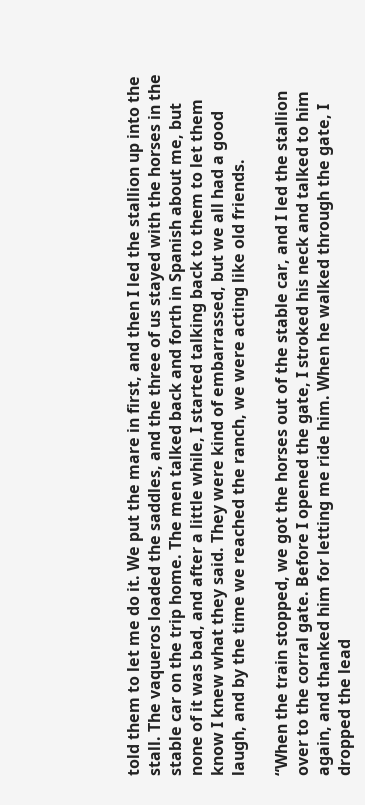told them to let me do it. We put the mare in first, and then I led the stallion up into the stall. The vaqueros loaded the saddles, and the three of us stayed with the horses in the stable car on the trip home. The men talked back and forth in Spanish about me, but none of it was bad, and after a little while, I started talking back to them to let them know I knew what they said. They were kind of embarrassed, but we all had a good laugh, and by the time we reached the ranch, we were acting like old friends.

“When the train stopped, we got the horses out of the stable car, and I led the stallion over to the corral gate. Before I opened the gate, I stroked his neck and talked to him again, and thanked him for letting me ride him. When he walked through the gate, I dropped the lead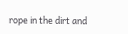rope in the dirt and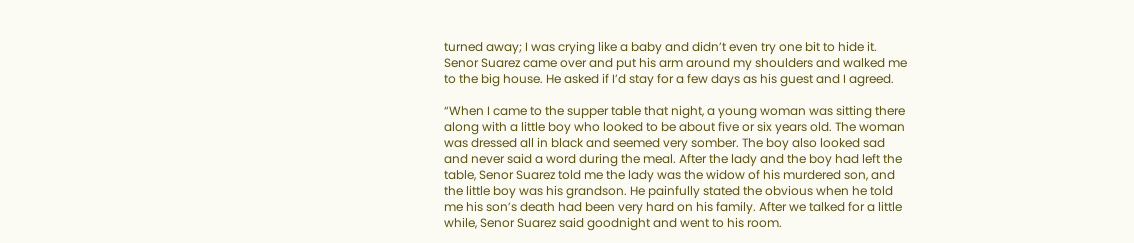turned away; I was crying like a baby and didn’t even try one bit to hide it. Senor Suarez came over and put his arm around my shoulders and walked me to the big house. He asked if I’d stay for a few days as his guest and I agreed.

“When I came to the supper table that night, a young woman was sitting there along with a little boy who looked to be about five or six years old. The woman was dressed all in black and seemed very somber. The boy also looked sad and never said a word during the meal. After the lady and the boy had left the table, Senor Suarez told me the lady was the widow of his murdered son, and the little boy was his grandson. He painfully stated the obvious when he told me his son’s death had been very hard on his family. After we talked for a little while, Senor Suarez said goodnight and went to his room.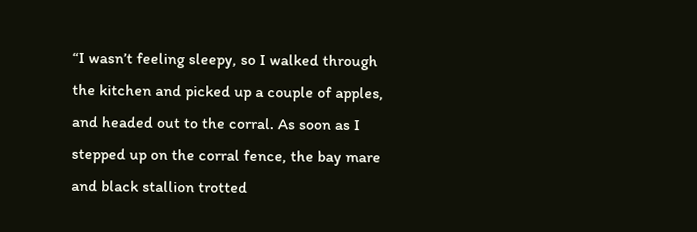“I wasn’t feeling sleepy, so I walked through the kitchen and picked up a couple of apples, and headed out to the corral. As soon as I stepped up on the corral fence, the bay mare and black stallion trotted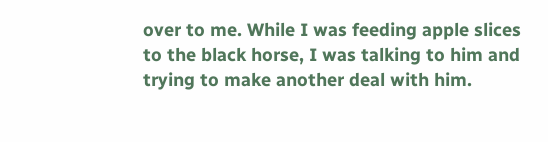over to me. While I was feeding apple slices to the black horse, I was talking to him and trying to make another deal with him.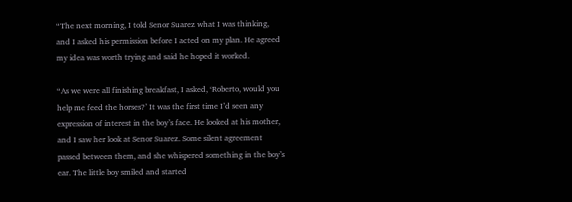“The next morning, I told Senor Suarez what I was thinking, and I asked his permission before I acted on my plan. He agreed my idea was worth trying and said he hoped it worked.

“As we were all finishing breakfast, I asked, ‘Roberto, would you help me feed the horses?’ It was the first time I’d seen any expression of interest in the boy’s face. He looked at his mother, and I saw her look at Senor Suarez. Some silent agreement passed between them, and she whispered something in the boy’s ear. The little boy smiled and started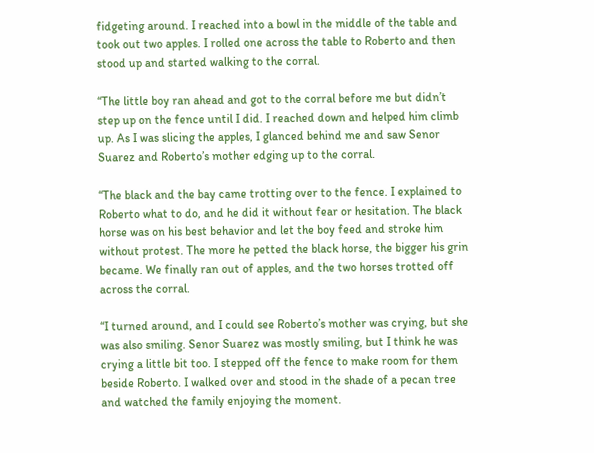fidgeting around. I reached into a bowl in the middle of the table and took out two apples. I rolled one across the table to Roberto and then stood up and started walking to the corral.

“The little boy ran ahead and got to the corral before me but didn’t step up on the fence until I did. I reached down and helped him climb up. As I was slicing the apples, I glanced behind me and saw Senor Suarez and Roberto’s mother edging up to the corral.

“The black and the bay came trotting over to the fence. I explained to Roberto what to do, and he did it without fear or hesitation. The black horse was on his best behavior and let the boy feed and stroke him without protest. The more he petted the black horse, the bigger his grin became. We finally ran out of apples, and the two horses trotted off across the corral.

“I turned around, and I could see Roberto’s mother was crying, but she was also smiling. Senor Suarez was mostly smiling, but I think he was crying a little bit too. I stepped off the fence to make room for them beside Roberto. I walked over and stood in the shade of a pecan tree and watched the family enjoying the moment.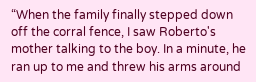“When the family finally stepped down off the corral fence, I saw Roberto's mother talking to the boy. In a minute, he ran up to me and threw his arms around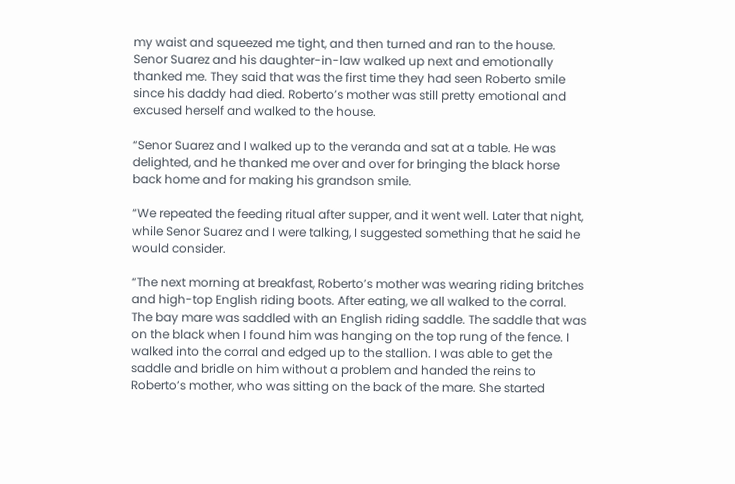my waist and squeezed me tight, and then turned and ran to the house. Senor Suarez and his daughter-in-law walked up next and emotionally thanked me. They said that was the first time they had seen Roberto smile since his daddy had died. Roberto’s mother was still pretty emotional and excused herself and walked to the house.

“Senor Suarez and I walked up to the veranda and sat at a table. He was delighted, and he thanked me over and over for bringing the black horse back home and for making his grandson smile.

“We repeated the feeding ritual after supper, and it went well. Later that night, while Senor Suarez and I were talking, I suggested something that he said he would consider.

“The next morning at breakfast, Roberto’s mother was wearing riding britches and high-top English riding boots. After eating, we all walked to the corral. The bay mare was saddled with an English riding saddle. The saddle that was on the black when I found him was hanging on the top rung of the fence. I walked into the corral and edged up to the stallion. I was able to get the saddle and bridle on him without a problem and handed the reins to Roberto’s mother, who was sitting on the back of the mare. She started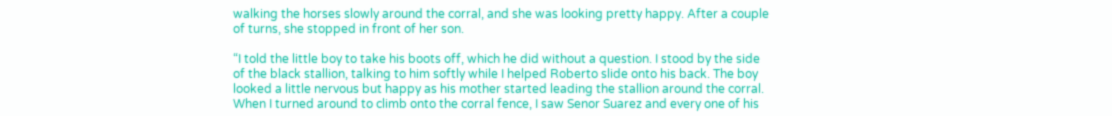walking the horses slowly around the corral, and she was looking pretty happy. After a couple of turns, she stopped in front of her son.

“I told the little boy to take his boots off, which he did without a question. I stood by the side of the black stallion, talking to him softly while I helped Roberto slide onto his back. The boy looked a little nervous but happy as his mother started leading the stallion around the corral. When I turned around to climb onto the corral fence, I saw Senor Suarez and every one of his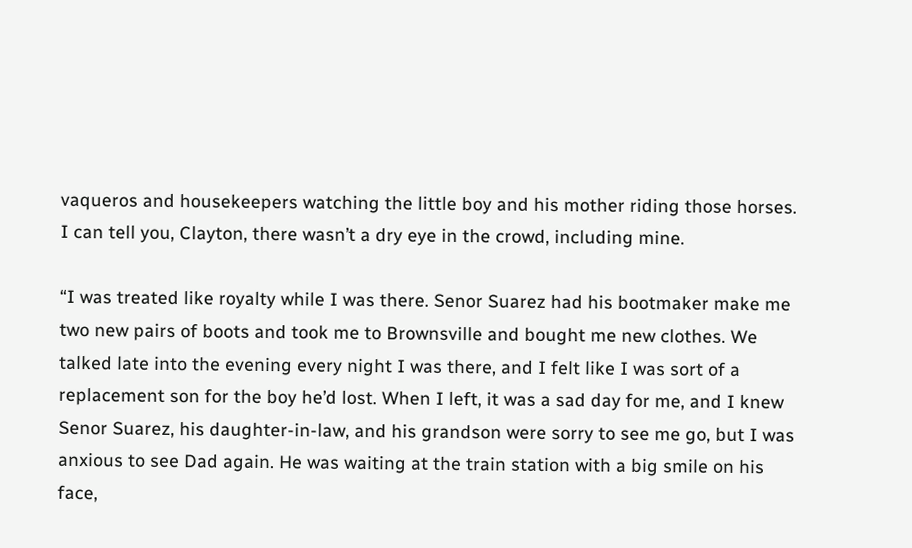vaqueros and housekeepers watching the little boy and his mother riding those horses. I can tell you, Clayton, there wasn’t a dry eye in the crowd, including mine.

“I was treated like royalty while I was there. Senor Suarez had his bootmaker make me two new pairs of boots and took me to Brownsville and bought me new clothes. We talked late into the evening every night I was there, and I felt like I was sort of a replacement son for the boy he’d lost. When I left, it was a sad day for me, and I knew Senor Suarez, his daughter-in-law, and his grandson were sorry to see me go, but I was anxious to see Dad again. He was waiting at the train station with a big smile on his face,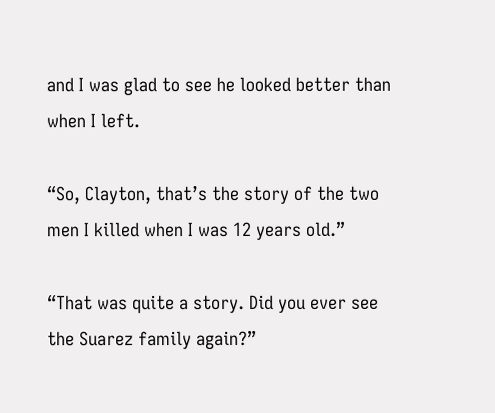and I was glad to see he looked better than when I left.

“So, Clayton, that’s the story of the two men I killed when I was 12 years old.”

“That was quite a story. Did you ever see the Suarez family again?”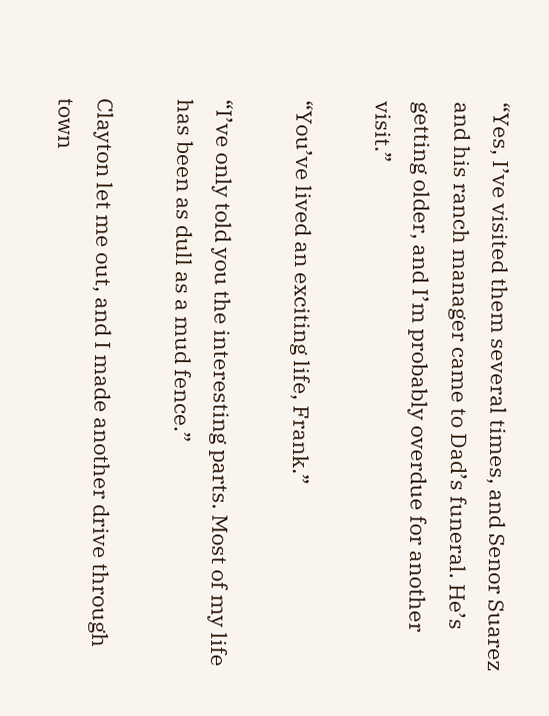“Yes, I’ve visited them several times, and Senor Suarez and his ranch manager came to Dad’s funeral. He’s getting older, and I’m probably overdue for another visit.”

“You’ve lived an exciting life, Frank.”

“I’ve only told you the interesting parts. Most of my life has been as dull as a mud fence.”

Clayton let me out, and I made another drive through town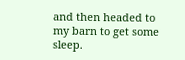and then headed to my barn to get some sleep.